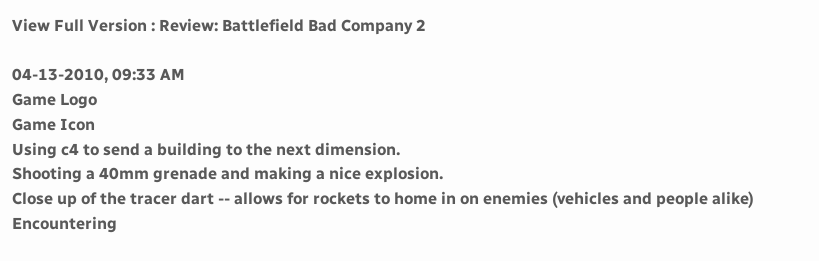View Full Version : Review: Battlefield Bad Company 2

04-13-2010, 09:33 AM
Game Logo
Game Icon
Using c4 to send a building to the next dimension.
Shooting a 40mm grenade and making a nice explosion.
Close up of the tracer dart -- allows for rockets to home in on enemies (vehicles and people alike)
Encountering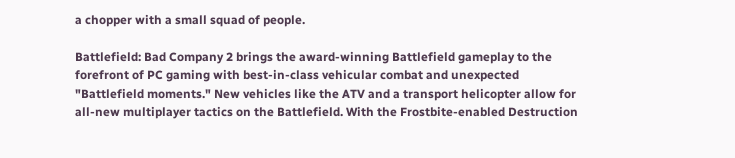a chopper with a small squad of people.

Battlefield: Bad Company 2 brings the award-winning Battlefield gameplay to the forefront of PC gaming with best-in-class vehicular combat and unexpected "Battlefield moments." New vehicles like the ATV and a transport helicopter allow for all-new multiplayer tactics on the Battlefield. With the Frostbite-enabled Destruction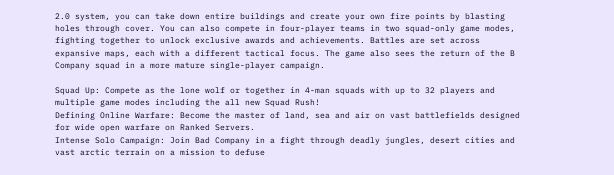2.0 system, you can take down entire buildings and create your own fire points by blasting holes through cover. You can also compete in four-player teams in two squad-only game modes, fighting together to unlock exclusive awards and achievements. Battles are set across expansive maps, each with a different tactical focus. The game also sees the return of the B Company squad in a more mature single-player campaign.

Squad Up: Compete as the lone wolf or together in 4-man squads with up to 32 players and multiple game modes including the all new Squad Rush!
Defining Online Warfare: Become the master of land, sea and air on vast battlefields designed for wide open warfare on Ranked Servers.
Intense Solo Campaign: Join Bad Company in a fight through deadly jungles, desert cities and vast arctic terrain on a mission to defuse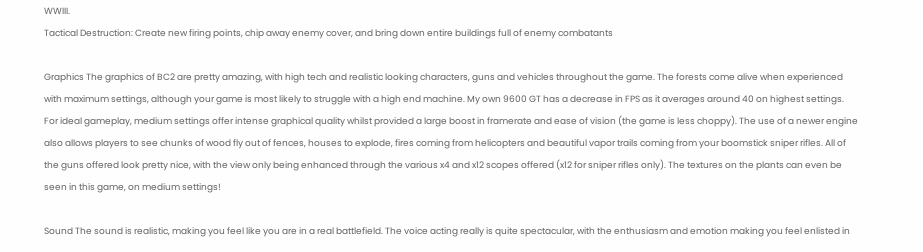WWIII.
Tactical Destruction: Create new firing points, chip away enemy cover, and bring down entire buildings full of enemy combatants

Graphics The graphics of BC2 are pretty amazing, with high tech and realistic looking characters, guns and vehicles throughout the game. The forests come alive when experienced with maximum settings, although your game is most likely to struggle with a high end machine. My own 9600 GT has a decrease in FPS as it averages around 40 on highest settings. For ideal gameplay, medium settings offer intense graphical quality whilst provided a large boost in framerate and ease of vision (the game is less choppy). The use of a newer engine also allows players to see chunks of wood fly out of fences, houses to explode, fires coming from helicopters and beautiful vapor trails coming from your boomstick sniper rifles. All of the guns offered look pretty nice, with the view only being enhanced through the various x4 and x12 scopes offered (x12 for sniper rifles only). The textures on the plants can even be seen in this game, on medium settings!

Sound The sound is realistic, making you feel like you are in a real battlefield. The voice acting really is quite spectacular, with the enthusiasm and emotion making you feel enlisted in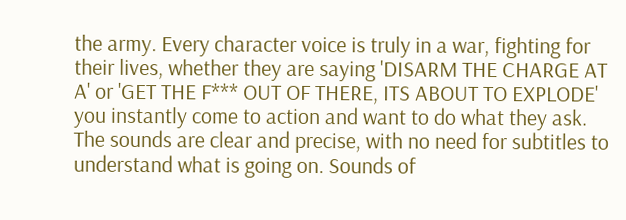the army. Every character voice is truly in a war, fighting for their lives, whether they are saying 'DISARM THE CHARGE AT A' or 'GET THE F*** OUT OF THERE, ITS ABOUT TO EXPLODE' you instantly come to action and want to do what they ask. The sounds are clear and precise, with no need for subtitles to understand what is going on. Sounds of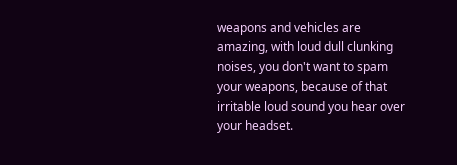weapons and vehicles are amazing, with loud dull clunking noises, you don't want to spam your weapons, because of that irritable loud sound you hear over your headset.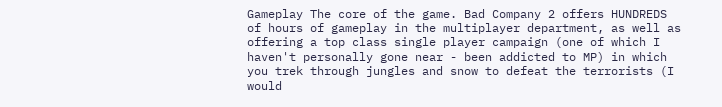Gameplay The core of the game. Bad Company 2 offers HUNDREDS of hours of gameplay in the multiplayer department, as well as offering a top class single player campaign (one of which I haven't personally gone near - been addicted to MP) in which you trek through jungles and snow to defeat the terrorists (I would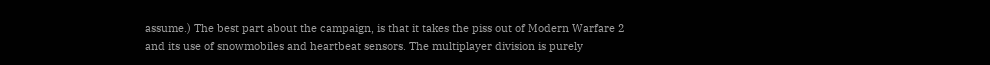assume.) The best part about the campaign, is that it takes the piss out of Modern Warfare 2 and its use of snowmobiles and heartbeat sensors. The multiplayer division is purely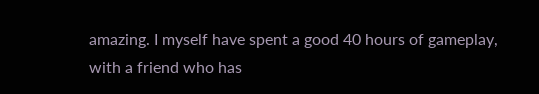amazing. I myself have spent a good 40 hours of gameplay, with a friend who has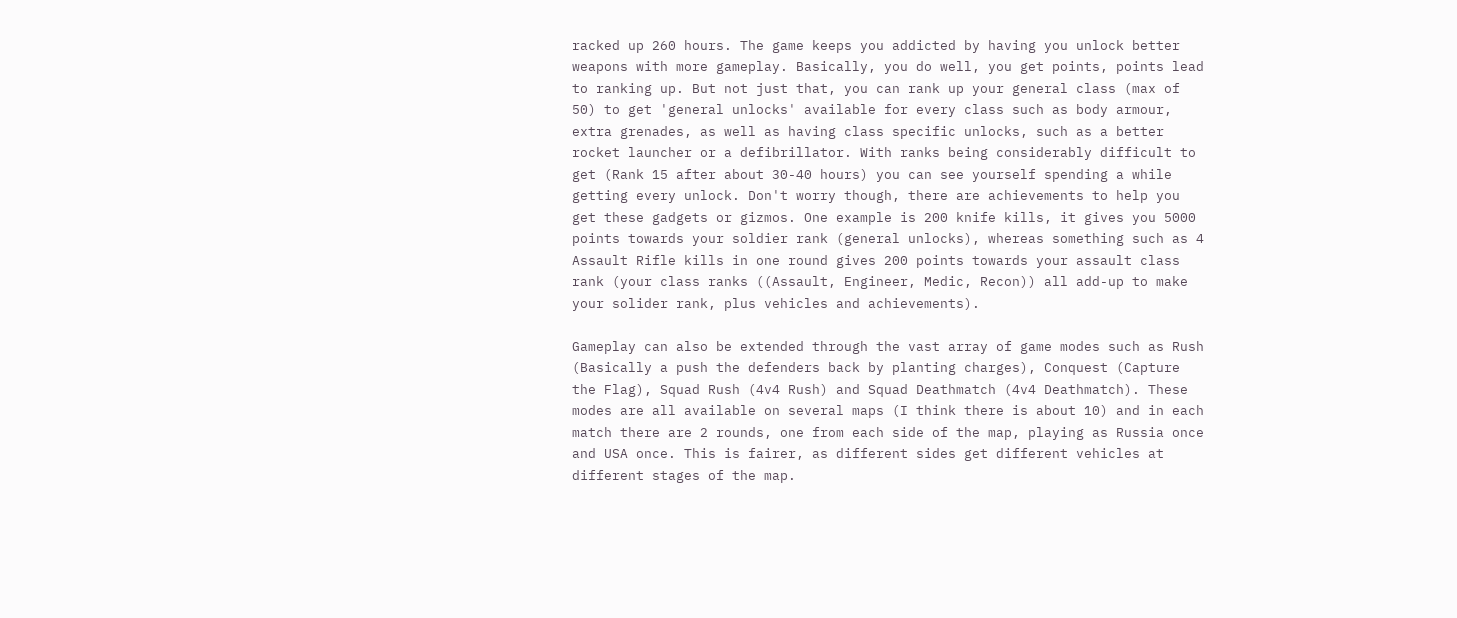racked up 260 hours. The game keeps you addicted by having you unlock better weapons with more gameplay. Basically, you do well, you get points, points lead to ranking up. But not just that, you can rank up your general class (max of 50) to get 'general unlocks' available for every class such as body armour, extra grenades, as well as having class specific unlocks, such as a better rocket launcher or a defibrillator. With ranks being considerably difficult to get (Rank 15 after about 30-40 hours) you can see yourself spending a while getting every unlock. Don't worry though, there are achievements to help you get these gadgets or gizmos. One example is 200 knife kills, it gives you 5000 points towards your soldier rank (general unlocks), whereas something such as 4 Assault Rifle kills in one round gives 200 points towards your assault class rank (your class ranks ((Assault, Engineer, Medic, Recon)) all add-up to make your solider rank, plus vehicles and achievements).

Gameplay can also be extended through the vast array of game modes such as Rush (Basically a push the defenders back by planting charges), Conquest (Capture the Flag), Squad Rush (4v4 Rush) and Squad Deathmatch (4v4 Deathmatch). These modes are all available on several maps (I think there is about 10) and in each match there are 2 rounds, one from each side of the map, playing as Russia once and USA once. This is fairer, as different sides get different vehicles at different stages of the map.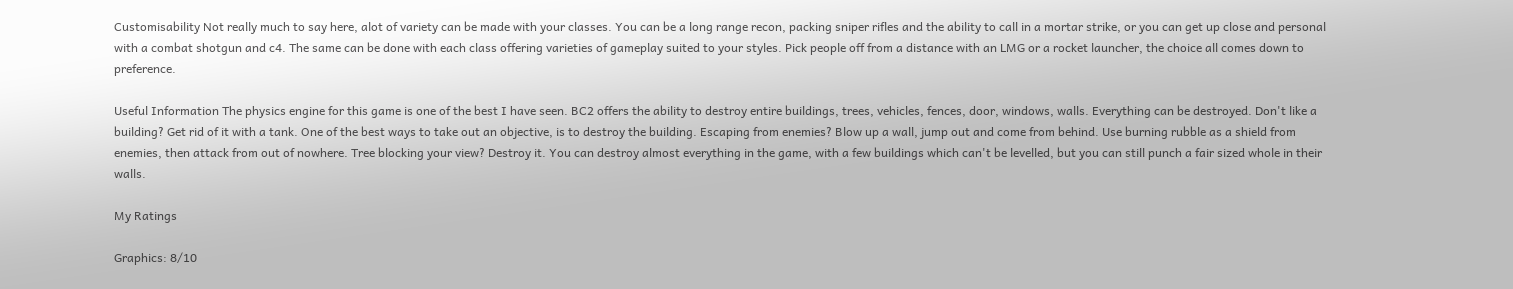Customisability Not really much to say here, alot of variety can be made with your classes. You can be a long range recon, packing sniper rifles and the ability to call in a mortar strike, or you can get up close and personal with a combat shotgun and c4. The same can be done with each class offering varieties of gameplay suited to your styles. Pick people off from a distance with an LMG or a rocket launcher, the choice all comes down to preference.

Useful Information The physics engine for this game is one of the best I have seen. BC2 offers the ability to destroy entire buildings, trees, vehicles, fences, door, windows, walls. Everything can be destroyed. Don't like a building? Get rid of it with a tank. One of the best ways to take out an objective, is to destroy the building. Escaping from enemies? Blow up a wall, jump out and come from behind. Use burning rubble as a shield from enemies, then attack from out of nowhere. Tree blocking your view? Destroy it. You can destroy almost everything in the game, with a few buildings which can't be levelled, but you can still punch a fair sized whole in their walls.

My Ratings

Graphics: 8/10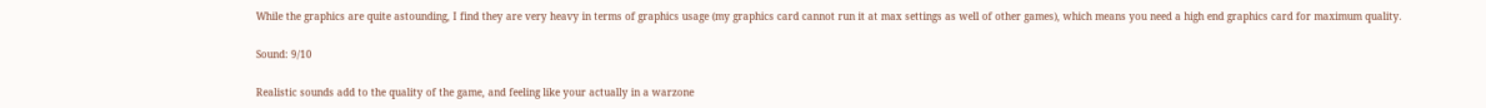While the graphics are quite astounding, I find they are very heavy in terms of graphics usage (my graphics card cannot run it at max settings as well of other games), which means you need a high end graphics card for maximum quality.

Sound: 9/10

Realistic sounds add to the quality of the game, and feeling like your actually in a warzone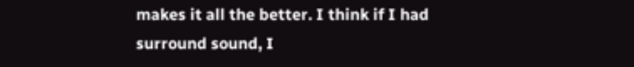makes it all the better. I think if I had surround sound, I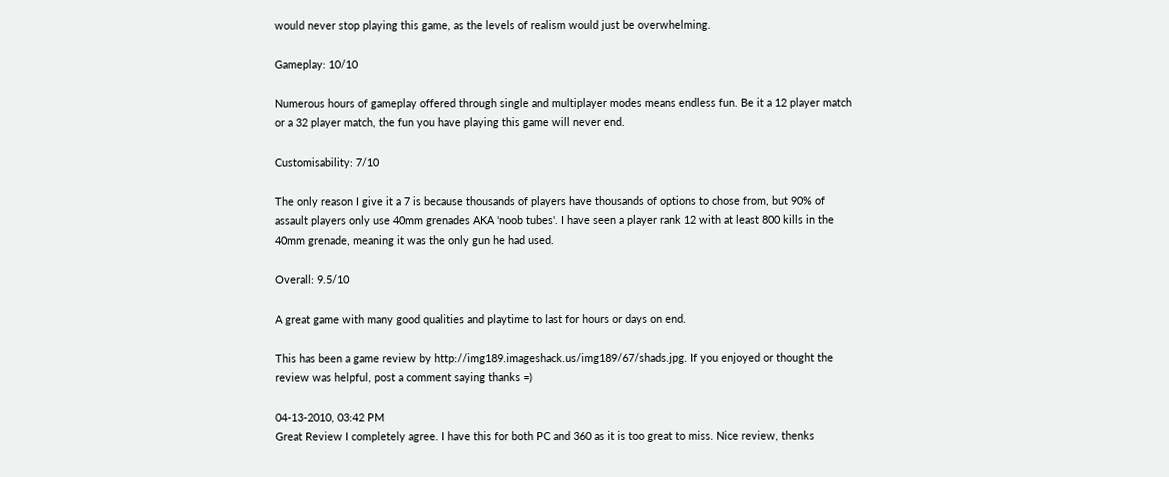would never stop playing this game, as the levels of realism would just be overwhelming.

Gameplay: 10/10

Numerous hours of gameplay offered through single and multiplayer modes means endless fun. Be it a 12 player match or a 32 player match, the fun you have playing this game will never end.

Customisability: 7/10

The only reason I give it a 7 is because thousands of players have thousands of options to chose from, but 90% of assault players only use 40mm grenades AKA 'noob tubes'. I have seen a player rank 12 with at least 800 kills in the 40mm grenade, meaning it was the only gun he had used.

Overall: 9.5/10

A great game with many good qualities and playtime to last for hours or days on end.

This has been a game review by http://img189.imageshack.us/img189/67/shads.jpg. If you enjoyed or thought the review was helpful, post a comment saying thanks =)

04-13-2010, 03:42 PM
Great Review I completely agree. I have this for both PC and 360 as it is too great to miss. Nice review, thenks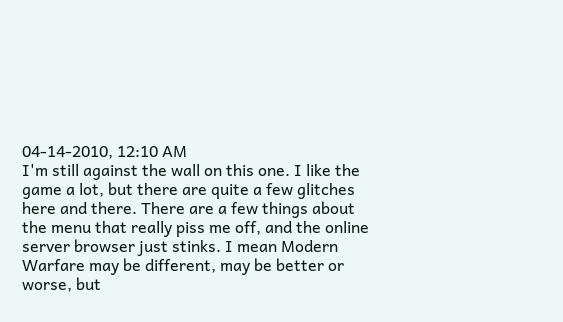04-14-2010, 12:10 AM
I'm still against the wall on this one. I like the game a lot, but there are quite a few glitches here and there. There are a few things about the menu that really piss me off, and the online server browser just stinks. I mean Modern Warfare may be different, may be better or worse, but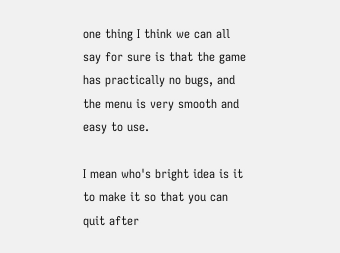one thing I think we can all say for sure is that the game has practically no bugs, and the menu is very smooth and easy to use.

I mean who's bright idea is it to make it so that you can quit after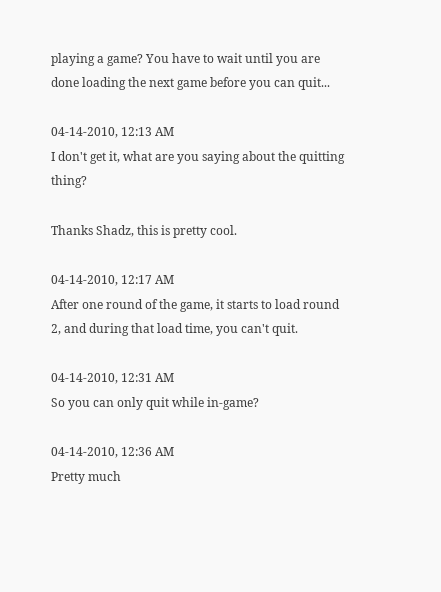playing a game? You have to wait until you are done loading the next game before you can quit...

04-14-2010, 12:13 AM
I don't get it, what are you saying about the quitting thing?

Thanks Shadz, this is pretty cool.

04-14-2010, 12:17 AM
After one round of the game, it starts to load round 2, and during that load time, you can't quit.

04-14-2010, 12:31 AM
So you can only quit while in-game?

04-14-2010, 12:36 AM
Pretty much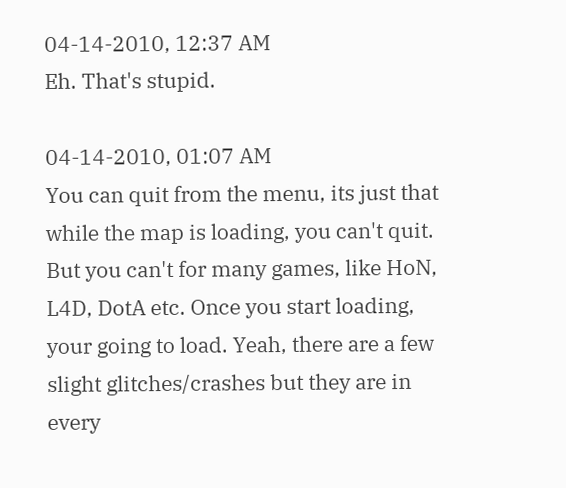04-14-2010, 12:37 AM
Eh. That's stupid.

04-14-2010, 01:07 AM
You can quit from the menu, its just that while the map is loading, you can't quit. But you can't for many games, like HoN, L4D, DotA etc. Once you start loading, your going to load. Yeah, there are a few slight glitches/crashes but they are in every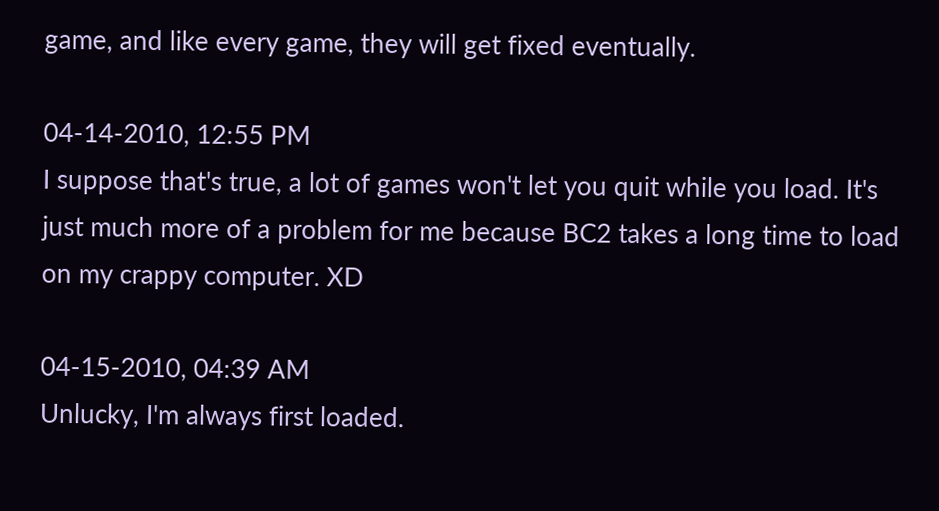game, and like every game, they will get fixed eventually.

04-14-2010, 12:55 PM
I suppose that's true, a lot of games won't let you quit while you load. It's just much more of a problem for me because BC2 takes a long time to load on my crappy computer. XD

04-15-2010, 04:39 AM
Unlucky, I'm always first loaded.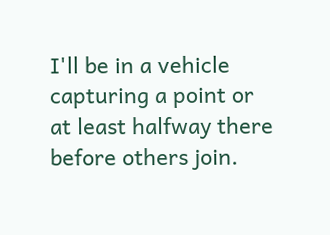I'll be in a vehicle capturing a point or at least halfway there before others join.